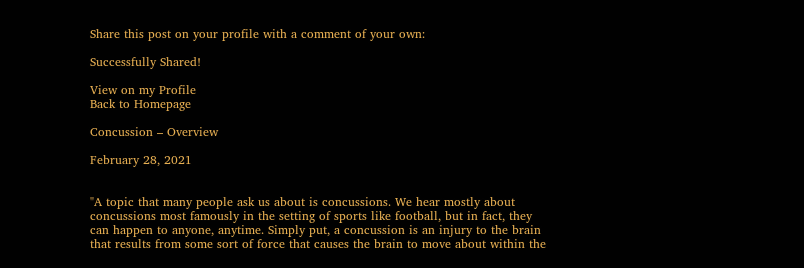Share this post on your profile with a comment of your own:

Successfully Shared!

View on my Profile
Back to Homepage

Concussion – Overview

February 28, 2021


"A topic that many people ask us about is concussions. We hear mostly about concussions most famously in the setting of sports like football, but in fact, they can happen to anyone, anytime. Simply put, a concussion is an injury to the brain that results from some sort of force that causes the brain to move about within the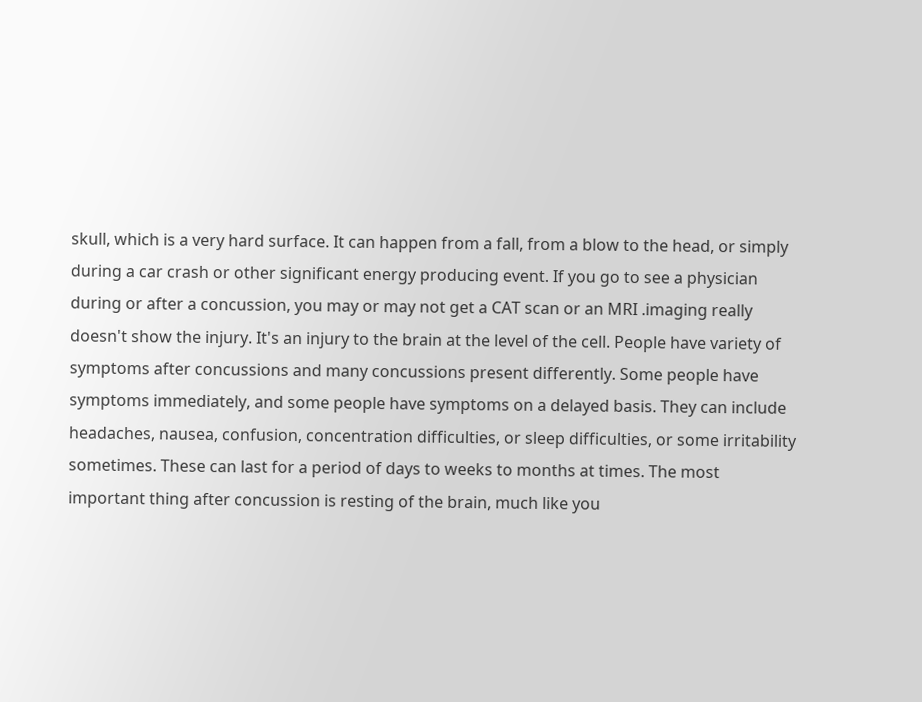skull, which is a very hard surface. It can happen from a fall, from a blow to the head, or simply during a car crash or other significant energy producing event. If you go to see a physician during or after a concussion, you may or may not get a CAT scan or an MRI .imaging really doesn't show the injury. It's an injury to the brain at the level of the cell. People have variety of symptoms after concussions and many concussions present differently. Some people have symptoms immediately, and some people have symptoms on a delayed basis. They can include headaches, nausea, confusion, concentration difficulties, or sleep difficulties, or some irritability sometimes. These can last for a period of days to weeks to months at times. The most important thing after concussion is resting of the brain, much like you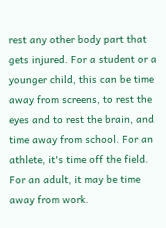rest any other body part that gets injured. For a student or a younger child, this can be time away from screens, to rest the eyes and to rest the brain, and time away from school. For an athlete, it's time off the field. For an adult, it may be time away from work.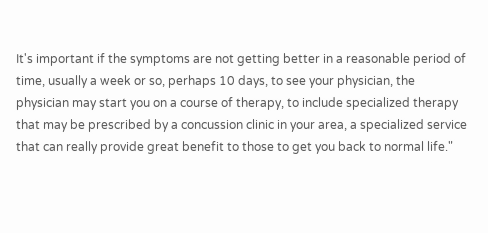It's important if the symptoms are not getting better in a reasonable period of time, usually a week or so, perhaps 10 days, to see your physician, the physician may start you on a course of therapy, to include specialized therapy that may be prescribed by a concussion clinic in your area, a specialized service that can really provide great benefit to those to get you back to normal life."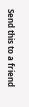Send this to a friend